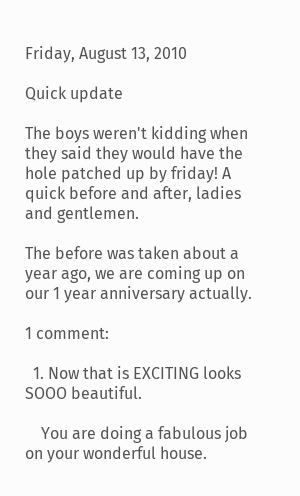Friday, August 13, 2010

Quick update

The boys weren't kidding when they said they would have the hole patched up by friday! A quick before and after, ladies and gentlemen.

The before was taken about a year ago, we are coming up on our 1 year anniversary actually.

1 comment:

  1. Now that is EXCITING looks SOOO beautiful.

    You are doing a fabulous job on your wonderful house.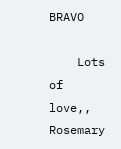BRAVO

    Lots of love,, Rosemary